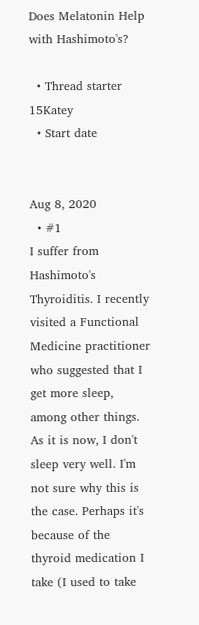Does Melatonin Help with Hashimoto's?

  • Thread starter 15Katey
  • Start date


Aug 8, 2020
  • #1
I suffer from Hashimoto's Thyroiditis. I recently visited a Functional Medicine practitioner who suggested that I get more sleep, among other things. As it is now, I don't sleep very well. I'm not sure why this is the case. Perhaps it's because of the thyroid medication I take (I used to take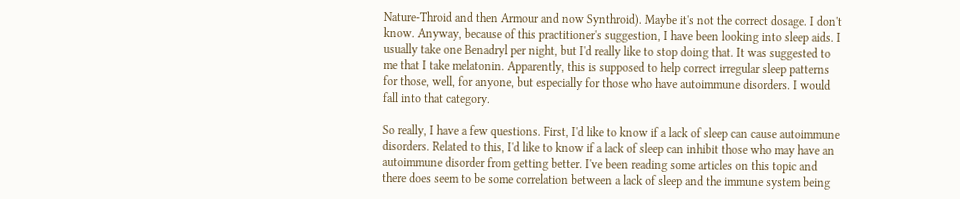Nature-Throid and then Armour and now Synthroid). Maybe it's not the correct dosage. I don't know. Anyway, because of this practitioner's suggestion, I have been looking into sleep aids. I usually take one Benadryl per night, but I'd really like to stop doing that. It was suggested to me that I take melatonin. Apparently, this is supposed to help correct irregular sleep patterns for those, well, for anyone, but especially for those who have autoimmune disorders. I would fall into that category.

So really, I have a few questions. First, I'd like to know if a lack of sleep can cause autoimmune disorders. Related to this, I'd like to know if a lack of sleep can inhibit those who may have an autoimmune disorder from getting better. I've been reading some articles on this topic and there does seem to be some correlation between a lack of sleep and the immune system being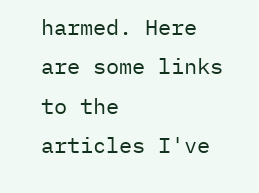harmed. Here are some links to the articles I've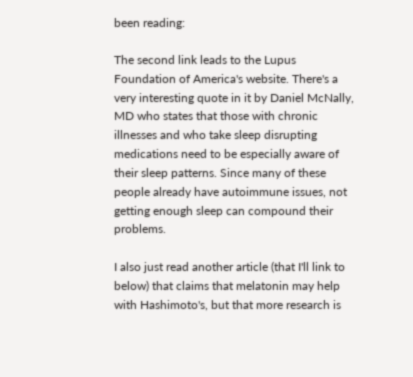been reading:

The second link leads to the Lupus Foundation of America's website. There's a very interesting quote in it by Daniel McNally, MD who states that those with chronic illnesses and who take sleep disrupting medications need to be especially aware of their sleep patterns. Since many of these people already have autoimmune issues, not getting enough sleep can compound their problems.

I also just read another article (that I'll link to below) that claims that melatonin may help with Hashimoto's, but that more research is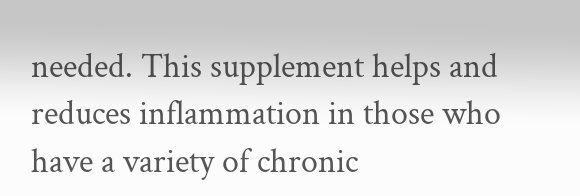needed. This supplement helps and reduces inflammation in those who have a variety of chronic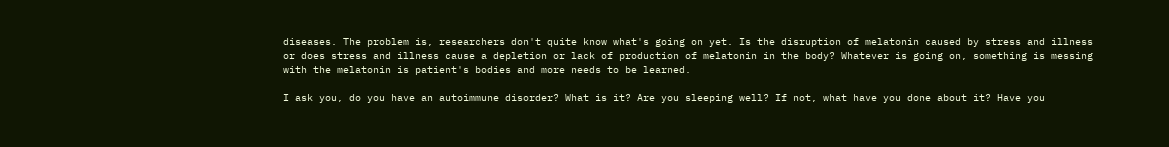diseases. The problem is, researchers don't quite know what's going on yet. Is the disruption of melatonin caused by stress and illness or does stress and illness cause a depletion or lack of production of melatonin in the body? Whatever is going on, something is messing with the melatonin is patient's bodies and more needs to be learned.

I ask you, do you have an autoimmune disorder? What is it? Are you sleeping well? If not, what have you done about it? Have you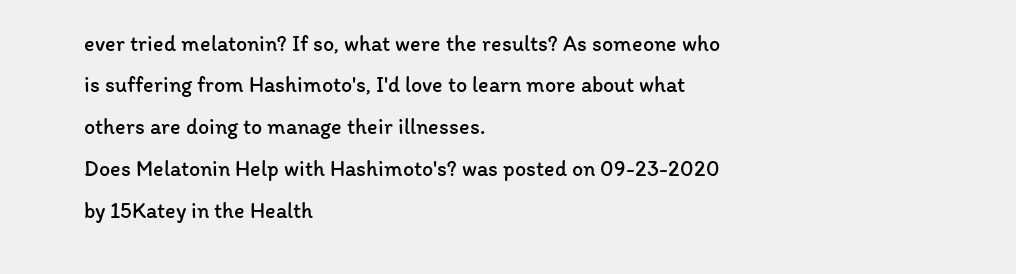ever tried melatonin? If so, what were the results? As someone who is suffering from Hashimoto's, I'd love to learn more about what others are doing to manage their illnesses.
Does Melatonin Help with Hashimoto's? was posted on 09-23-2020 by 15Katey in the Health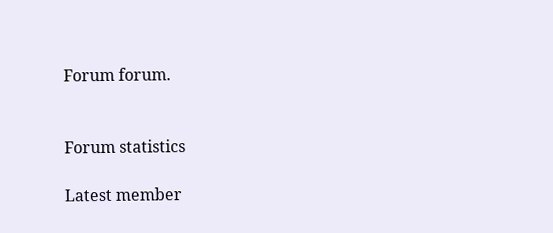Forum forum.


Forum statistics

Latest member